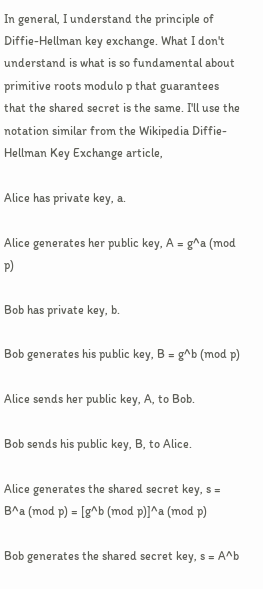In general, I understand the principle of Diffie-Hellman key exchange. What I don't understand is what is so fundamental about primitive roots modulo p that guarantees that the shared secret is the same. I'll use the notation similar from the Wikipedia Diffie-Hellman Key Exchange article,

Alice has private key, a.

Alice generates her public key, A = g^a (mod p)

Bob has private key, b.

Bob generates his public key, B = g^b (mod p)

Alice sends her public key, A, to Bob.

Bob sends his public key, B, to Alice.

Alice generates the shared secret key, s = B^a (mod p) = [g^b (mod p)]^a (mod p)

Bob generates the shared secret key, s = A^b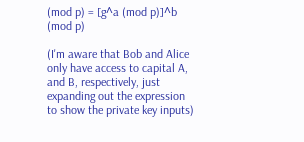(mod p) = [g^a (mod p)]^b (mod p)

(I'm aware that Bob and Alice only have access to capital A, and B, respectively, just expanding out the expression to show the private key inputs)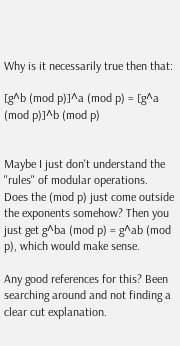Why is it necessarily true then that:

[g^b (mod p)]^a (mod p) = [g^a (mod p)]^b (mod p)


Maybe I just don't understand the "rules" of modular operations. Does the (mod p) just come outside the exponents somehow? Then you just get g^ba (mod p) = g^ab (mod p), which would make sense.

Any good references for this? Been searching around and not finding a clear cut explanation.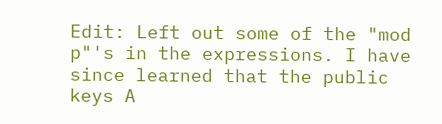Edit: Left out some of the "mod p"'s in the expressions. I have since learned that the public keys A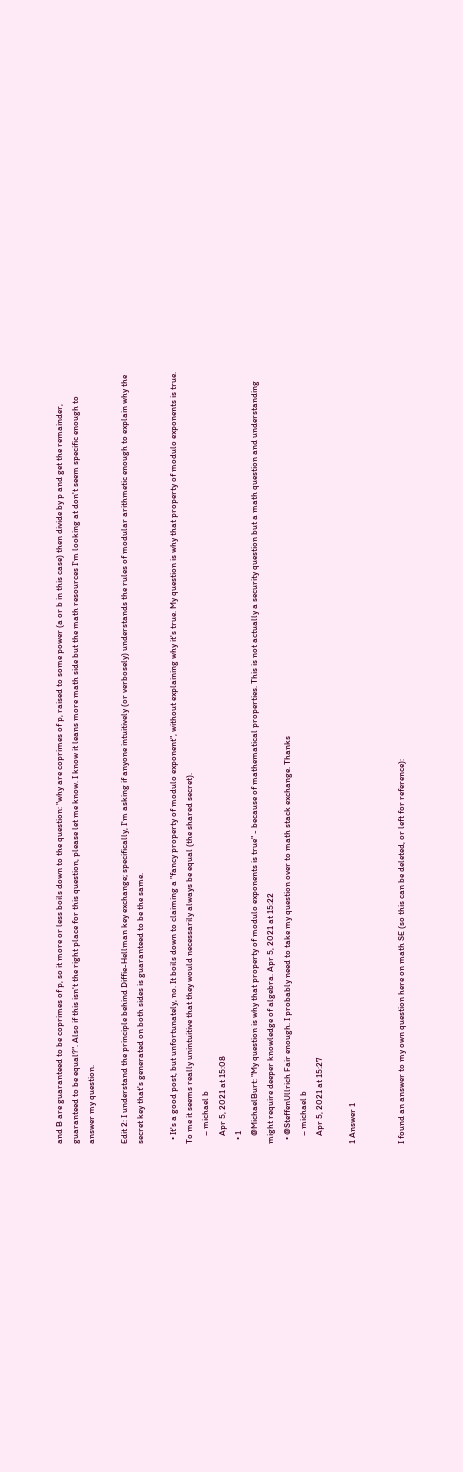and B are guaranteed to be coprimes of p, so it more or less boils down to the question: "why are coprimes of p, raised to some power (a or b in this case) then divide by p and get the remainder, guaranteed to be equal?". Also if this isn't the right place for this question, please let me know. I know it leans more math side but the math resources I'm looking at don't seem specific enough to answer my question.

Edit 2: I understand the principle behind Diffie-Hellman key exchange; specifically, I'm asking if anyone intuitively (or verbosely) understands the rules of modular arithmetic enough to explain why the secret key that's generated on both sides is guaranteed to be the same.

  • It's a good post, but unfortunately, no. It boils down to claiming a "fancy property of modulo exponent", without explaining why it's true. My question is why that property of modulo exponents is true. To me it seems really unintuitive that they would necessarily always be equal (the shared secret).
    – michael b
    Apr 5, 2021 at 15:08
  • 1
    @MichaelBurt: "My question is why that property of modulo exponents is true" - because of mathematical properties. This is not actually a security question but a math question and understanding might require deeper knowledge of algebra. Apr 5, 2021 at 15:22
  • @SteffenUllrich Fair enough. I probably need to take my question over to math stack exchange. Thanks
    – michael b
    Apr 5, 2021 at 15:27

1 Answer 1


I found an answer to my own question here on math SE (so this can be deleted, or left for reference):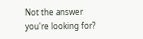Not the answer you're looking for?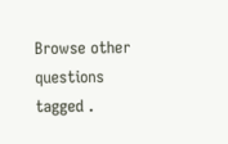Browse other questions tagged .